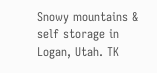Snowy mountains & self storage in Logan, Utah. TK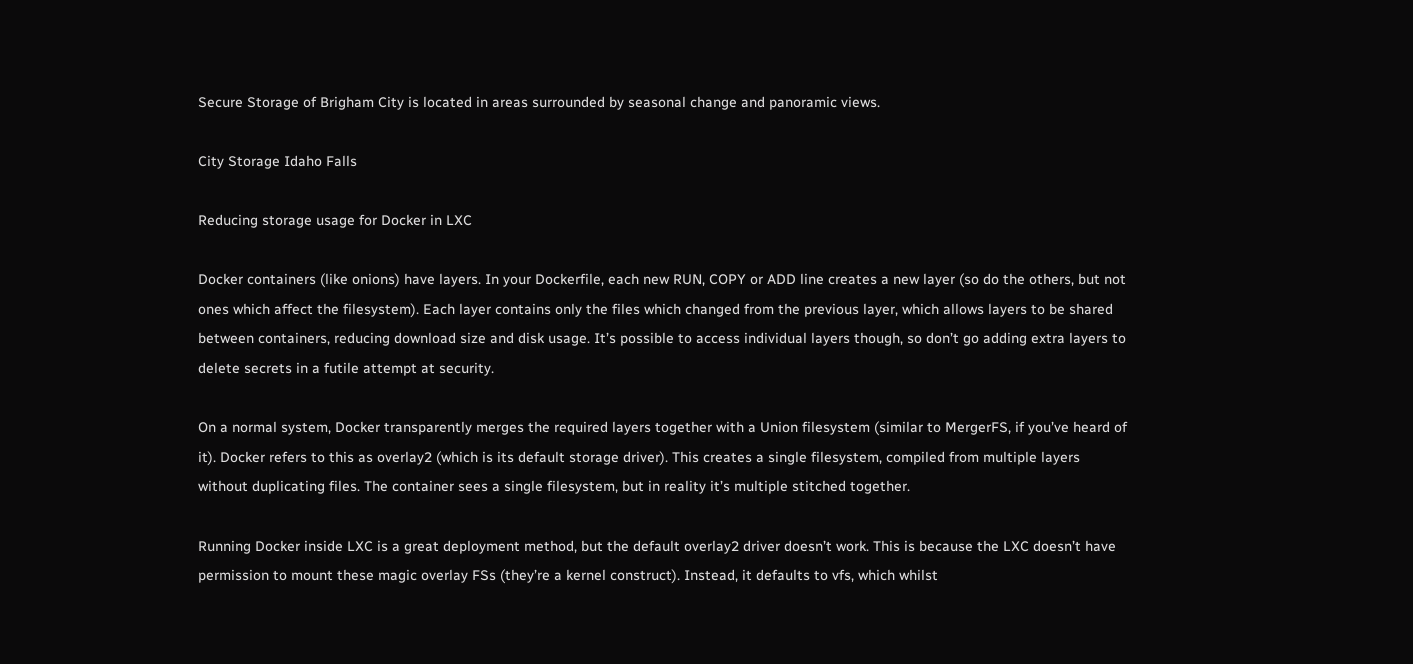Secure Storage of Brigham City is located in areas surrounded by seasonal change and panoramic views.

City Storage Idaho Falls

Reducing storage usage for Docker in LXC

Docker containers (like onions) have layers. In your Dockerfile, each new RUN, COPY or ADD line creates a new layer (so do the others, but not ones which affect the filesystem). Each layer contains only the files which changed from the previous layer, which allows layers to be shared between containers, reducing download size and disk usage. It’s possible to access individual layers though, so don’t go adding extra layers to delete secrets in a futile attempt at security.

On a normal system, Docker transparently merges the required layers together with a Union filesystem (similar to MergerFS, if you’ve heard of it). Docker refers to this as overlay2 (which is its default storage driver). This creates a single filesystem, compiled from multiple layers without duplicating files. The container sees a single filesystem, but in reality it’s multiple stitched together.

Running Docker inside LXC is a great deployment method, but the default overlay2 driver doesn’t work. This is because the LXC doesn’t have permission to mount these magic overlay FSs (they’re a kernel construct). Instead, it defaults to vfs, which whilst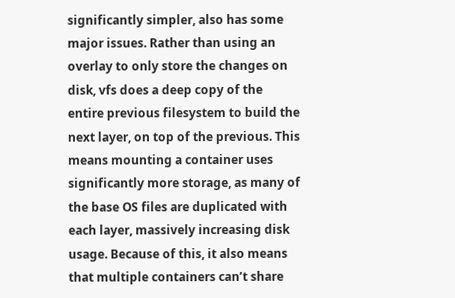significantly simpler, also has some major issues. Rather than using an overlay to only store the changes on disk, vfs does a deep copy of the entire previous filesystem to build the next layer, on top of the previous. This means mounting a container uses significantly more storage, as many of the base OS files are duplicated with each layer, massively increasing disk usage. Because of this, it also means that multiple containers can’t share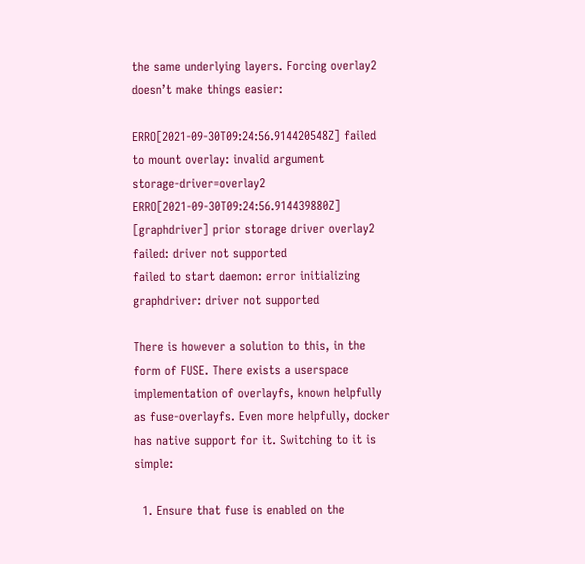the same underlying layers. Forcing overlay2 doesn’t make things easier:

ERRO[2021-09-30T09:24:56.914420548Z] failed to mount overlay: invalid argument     storage-driver=overlay2
ERRO[2021-09-30T09:24:56.914439880Z] [graphdriver] prior storage driver overlay2 failed: driver not supported
failed to start daemon: error initializing graphdriver: driver not supported

There is however a solution to this, in the form of FUSE. There exists a userspace implementation of overlayfs, known helpfully as fuse-overlayfs. Even more helpfully, docker has native support for it. Switching to it is simple:

  1. Ensure that fuse is enabled on the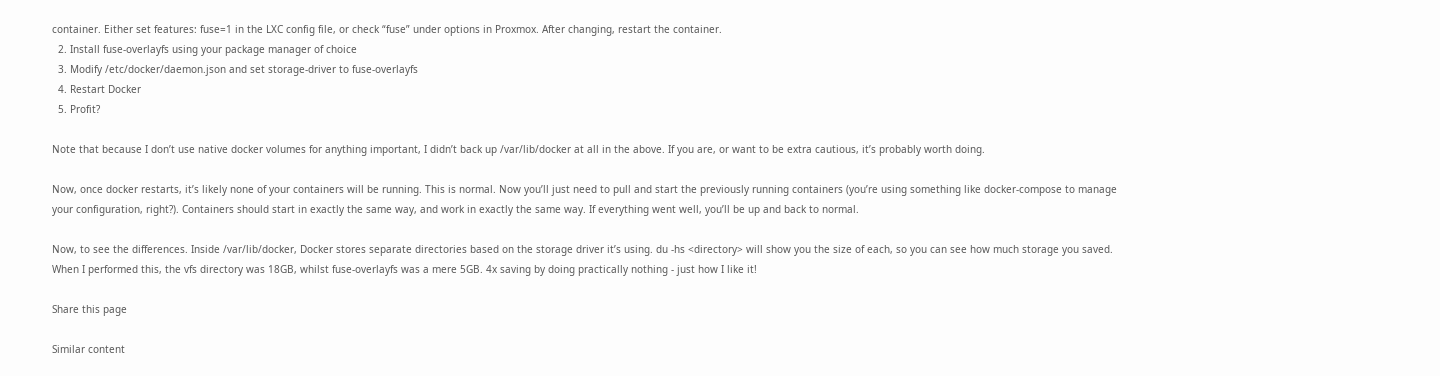container. Either set features: fuse=1 in the LXC config file, or check “fuse” under options in Proxmox. After changing, restart the container.
  2. Install fuse-overlayfs using your package manager of choice
  3. Modify /etc/docker/daemon.json and set storage-driver to fuse-overlayfs
  4. Restart Docker
  5. Profit?

Note that because I don’t use native docker volumes for anything important, I didn’t back up /var/lib/docker at all in the above. If you are, or want to be extra cautious, it’s probably worth doing.

Now, once docker restarts, it’s likely none of your containers will be running. This is normal. Now you’ll just need to pull and start the previously running containers (you’re using something like docker-compose to manage your configuration, right?). Containers should start in exactly the same way, and work in exactly the same way. If everything went well, you’ll be up and back to normal.

Now, to see the differences. Inside /var/lib/docker, Docker stores separate directories based on the storage driver it’s using. du -hs <directory> will show you the size of each, so you can see how much storage you saved. When I performed this, the vfs directory was 18GB, whilst fuse-overlayfs was a mere 5GB. 4x saving by doing practically nothing - just how I like it!

Share this page

Similar content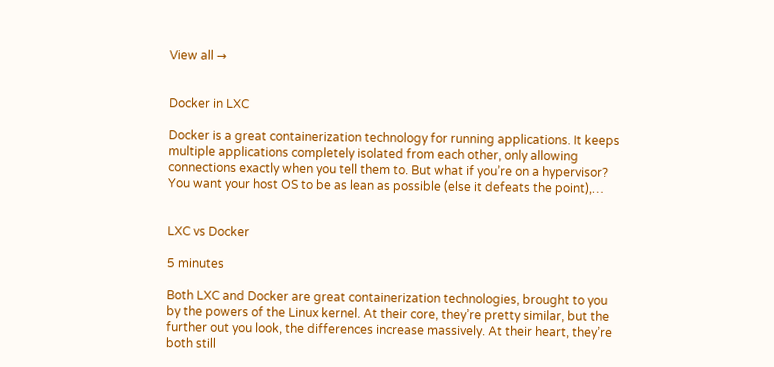View all →


Docker in LXC

Docker is a great containerization technology for running applications. It keeps multiple applications completely isolated from each other, only allowing connections exactly when you tell them to. But what if you’re on a hypervisor? You want your host OS to be as lean as possible (else it defeats the point),…


LXC vs Docker

5 minutes

Both LXC and Docker are great containerization technologies, brought to you by the powers of the Linux kernel. At their core, they’re pretty similar, but the further out you look, the differences increase massively. At their heart, they’re both still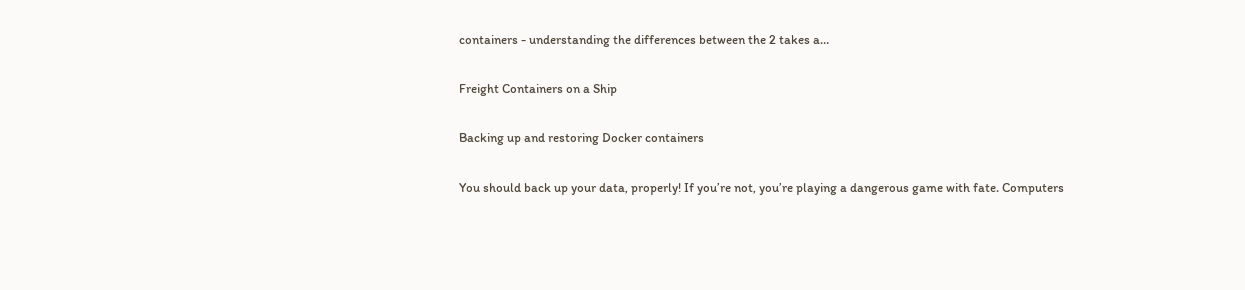containers - understanding the differences between the 2 takes a…

Freight Containers on a Ship

Backing up and restoring Docker containers

You should back up your data, properly! If you’re not, you’re playing a dangerous game with fate. Computers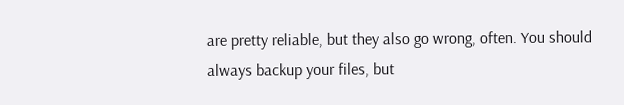are pretty reliable, but they also go wrong, often. You should always backup your files, but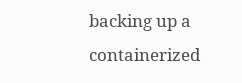backing up a containerized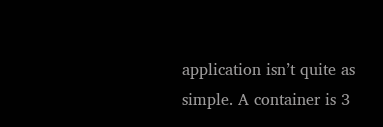application isn’t quite as simple. A container is 3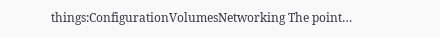things:ConfigurationVolumesNetworking The point…